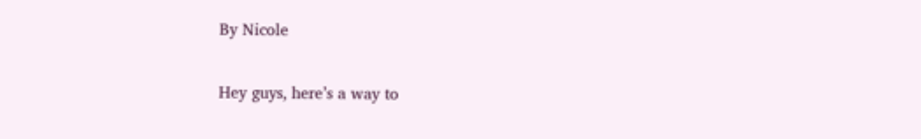By Nicole


Hey guys, here’s a way to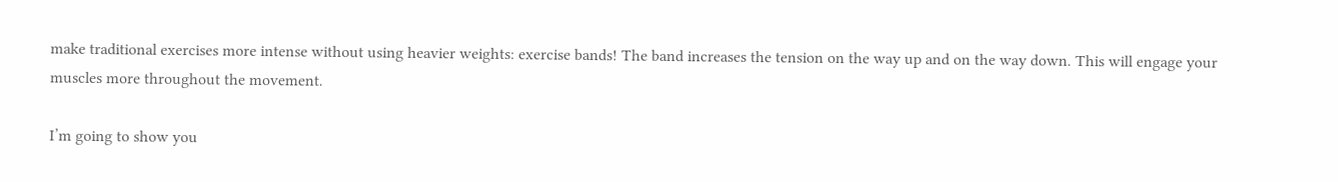make traditional exercises more intense without using heavier weights: exercise bands! The band increases the tension on the way up and on the way down. This will engage your muscles more throughout the movement.

I’m going to show you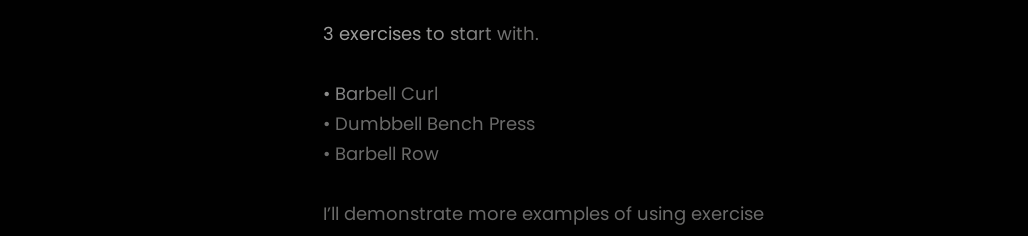3 exercises to start with.

• Barbell Curl
• Dumbbell Bench Press
• Barbell Row

I’ll demonstrate more examples of using exercise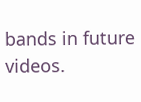bands in future videos.